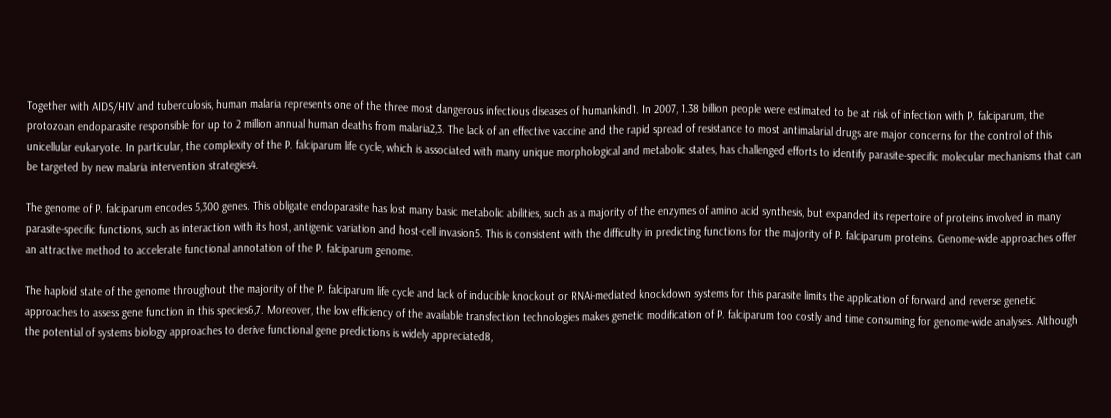Together with AIDS/HIV and tuberculosis, human malaria represents one of the three most dangerous infectious diseases of humankind1. In 2007, 1.38 billion people were estimated to be at risk of infection with P. falciparum, the protozoan endoparasite responsible for up to 2 million annual human deaths from malaria2,3. The lack of an effective vaccine and the rapid spread of resistance to most antimalarial drugs are major concerns for the control of this unicellular eukaryote. In particular, the complexity of the P. falciparum life cycle, which is associated with many unique morphological and metabolic states, has challenged efforts to identify parasite-specific molecular mechanisms that can be targeted by new malaria intervention strategies4.

The genome of P. falciparum encodes 5,300 genes. This obligate endoparasite has lost many basic metabolic abilities, such as a majority of the enzymes of amino acid synthesis, but expanded its repertoire of proteins involved in many parasite-specific functions, such as interaction with its host, antigenic variation and host-cell invasion5. This is consistent with the difficulty in predicting functions for the majority of P. falciparum proteins. Genome-wide approaches offer an attractive method to accelerate functional annotation of the P. falciparum genome.

The haploid state of the genome throughout the majority of the P. falciparum life cycle and lack of inducible knockout or RNAi-mediated knockdown systems for this parasite limits the application of forward and reverse genetic approaches to assess gene function in this species6,7. Moreover, the low efficiency of the available transfection technologies makes genetic modification of P. falciparum too costly and time consuming for genome-wide analyses. Although the potential of systems biology approaches to derive functional gene predictions is widely appreciated8,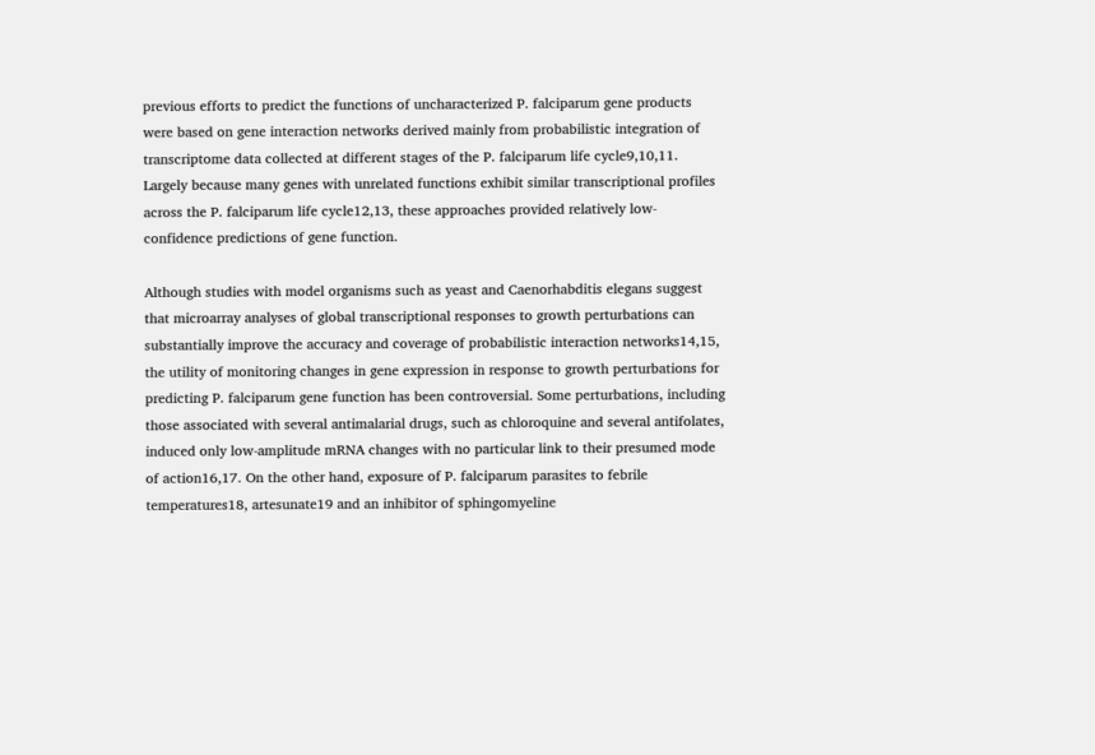previous efforts to predict the functions of uncharacterized P. falciparum gene products were based on gene interaction networks derived mainly from probabilistic integration of transcriptome data collected at different stages of the P. falciparum life cycle9,10,11. Largely because many genes with unrelated functions exhibit similar transcriptional profiles across the P. falciparum life cycle12,13, these approaches provided relatively low-confidence predictions of gene function.

Although studies with model organisms such as yeast and Caenorhabditis elegans suggest that microarray analyses of global transcriptional responses to growth perturbations can substantially improve the accuracy and coverage of probabilistic interaction networks14,15, the utility of monitoring changes in gene expression in response to growth perturbations for predicting P. falciparum gene function has been controversial. Some perturbations, including those associated with several antimalarial drugs, such as chloroquine and several antifolates, induced only low-amplitude mRNA changes with no particular link to their presumed mode of action16,17. On the other hand, exposure of P. falciparum parasites to febrile temperatures18, artesunate19 and an inhibitor of sphingomyeline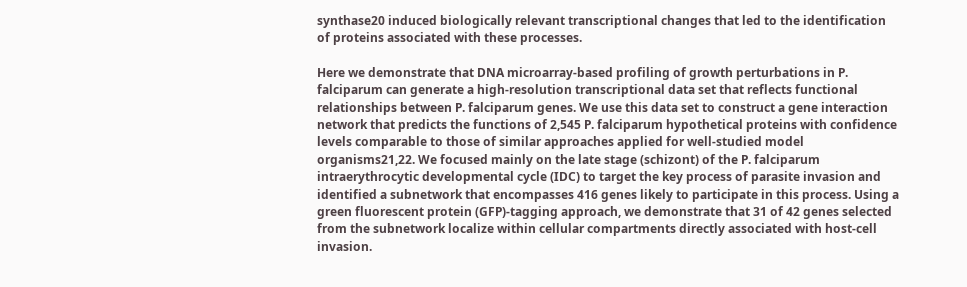synthase20 induced biologically relevant transcriptional changes that led to the identification of proteins associated with these processes.

Here we demonstrate that DNA microarray-based profiling of growth perturbations in P. falciparum can generate a high-resolution transcriptional data set that reflects functional relationships between P. falciparum genes. We use this data set to construct a gene interaction network that predicts the functions of 2,545 P. falciparum hypothetical proteins with confidence levels comparable to those of similar approaches applied for well-studied model organisms21,22. We focused mainly on the late stage (schizont) of the P. falciparum intraerythrocytic developmental cycle (IDC) to target the key process of parasite invasion and identified a subnetwork that encompasses 416 genes likely to participate in this process. Using a green fluorescent protein (GFP)-tagging approach, we demonstrate that 31 of 42 genes selected from the subnetwork localize within cellular compartments directly associated with host-cell invasion.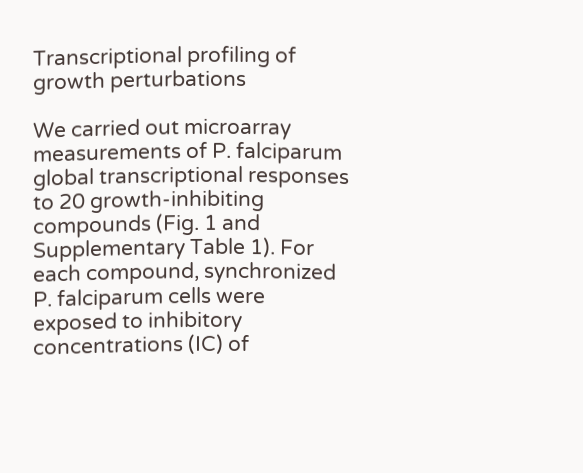Transcriptional profiling of growth perturbations

We carried out microarray measurements of P. falciparum global transcriptional responses to 20 growth-inhibiting compounds (Fig. 1 and Supplementary Table 1). For each compound, synchronized P. falciparum cells were exposed to inhibitory concentrations (IC) of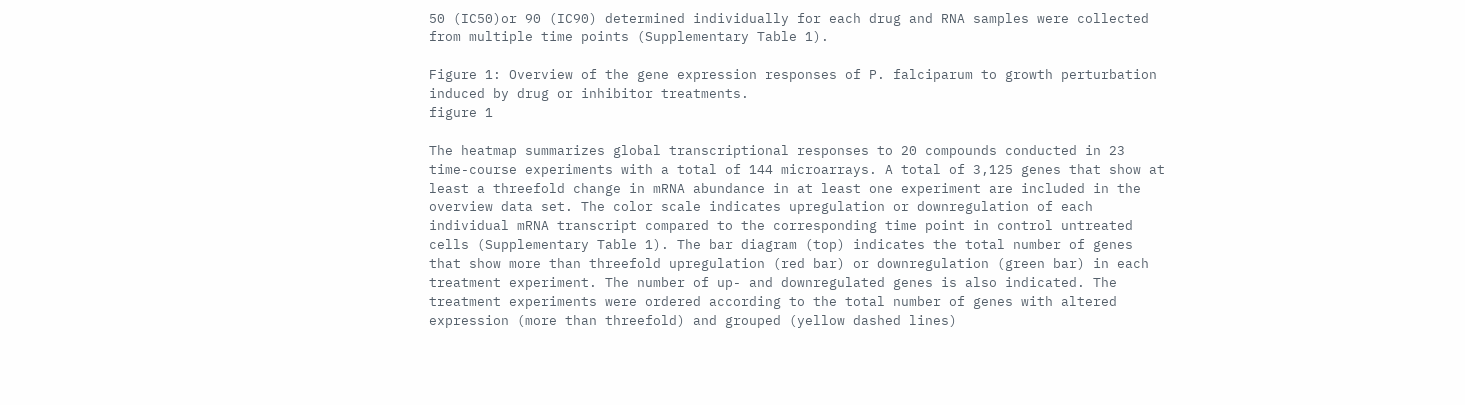50 (IC50)or 90 (IC90) determined individually for each drug and RNA samples were collected from multiple time points (Supplementary Table 1).

Figure 1: Overview of the gene expression responses of P. falciparum to growth perturbation induced by drug or inhibitor treatments.
figure 1

The heatmap summarizes global transcriptional responses to 20 compounds conducted in 23 time-course experiments with a total of 144 microarrays. A total of 3,125 genes that show at least a threefold change in mRNA abundance in at least one experiment are included in the overview data set. The color scale indicates upregulation or downregulation of each individual mRNA transcript compared to the corresponding time point in control untreated cells (Supplementary Table 1). The bar diagram (top) indicates the total number of genes that show more than threefold upregulation (red bar) or downregulation (green bar) in each treatment experiment. The number of up- and downregulated genes is also indicated. The treatment experiments were ordered according to the total number of genes with altered expression (more than threefold) and grouped (yellow dashed lines)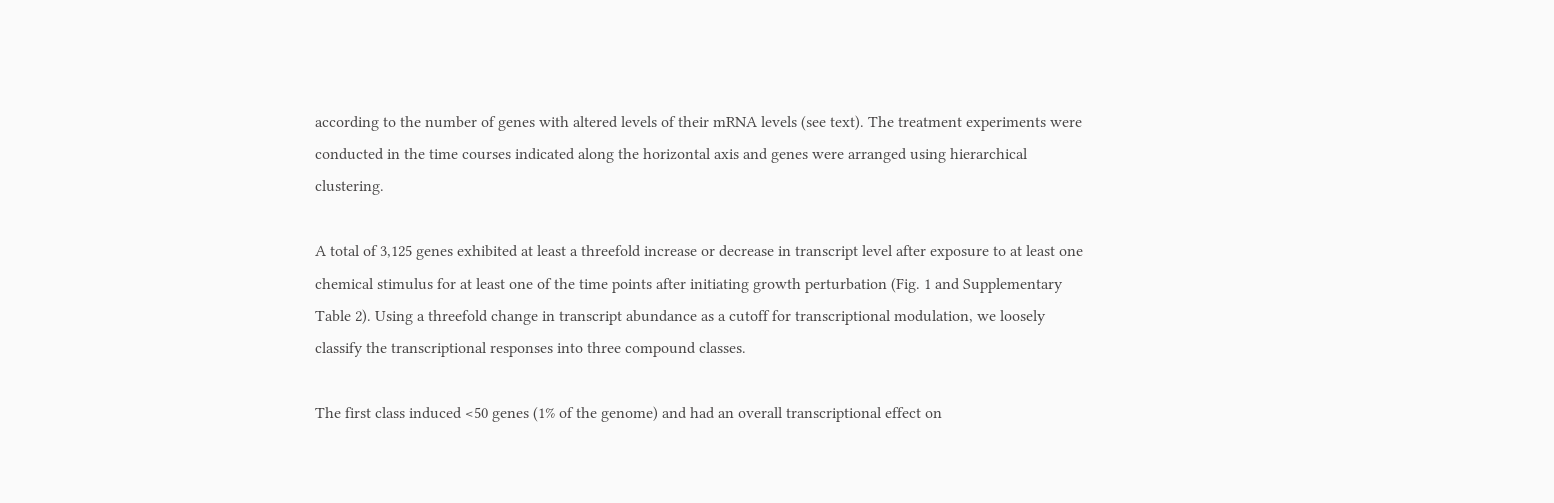according to the number of genes with altered levels of their mRNA levels (see text). The treatment experiments were conducted in the time courses indicated along the horizontal axis and genes were arranged using hierarchical clustering.

A total of 3,125 genes exhibited at least a threefold increase or decrease in transcript level after exposure to at least one chemical stimulus for at least one of the time points after initiating growth perturbation (Fig. 1 and Supplementary Table 2). Using a threefold change in transcript abundance as a cutoff for transcriptional modulation, we loosely classify the transcriptional responses into three compound classes.

The first class induced <50 genes (1% of the genome) and had an overall transcriptional effect on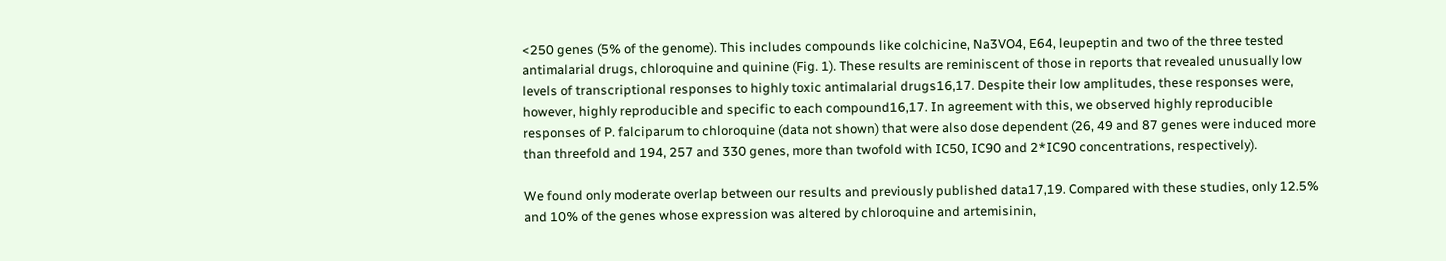<250 genes (5% of the genome). This includes compounds like colchicine, Na3VO4, E64, leupeptin and two of the three tested antimalarial drugs, chloroquine and quinine (Fig. 1). These results are reminiscent of those in reports that revealed unusually low levels of transcriptional responses to highly toxic antimalarial drugs16,17. Despite their low amplitudes, these responses were, however, highly reproducible and specific to each compound16,17. In agreement with this, we observed highly reproducible responses of P. falciparum to chloroquine (data not shown) that were also dose dependent (26, 49 and 87 genes were induced more than threefold and 194, 257 and 330 genes, more than twofold with IC50, IC90 and 2*IC90 concentrations, respectively).

We found only moderate overlap between our results and previously published data17,19. Compared with these studies, only 12.5% and 10% of the genes whose expression was altered by chloroquine and artemisinin,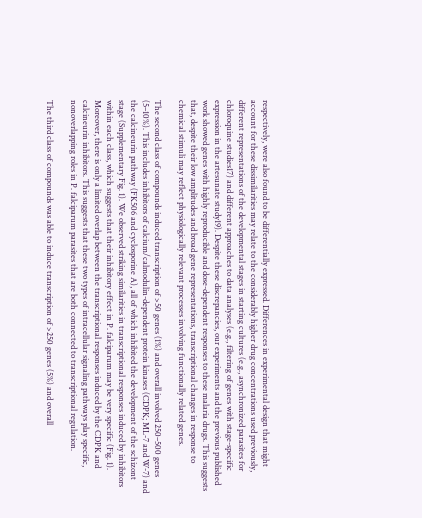respectively, were also found to be differentially expressed. Differences in experimental design that might account for these dissimilarities may relate to the considerably higher drug concentrations used previously, different representations of the developmental stages in starting cultures (e.g., asynchronized parasites for chloroquine studies17) and different approaches to data analyses (e.g., filtering of genes with stage-specific expression in the artesunate study19). Despite these discrepancies, our experiments and the previous published work showed genes with highly reproducible and dose-dependent responses to these malaria drugs. This suggests that, despite their low amplitudes and broad gene representations, transcriptional changes in response to chemical stimuli may reflect physiologically relevant processes involving functionally related genes.

The second class of compounds induced transcription of >50 genes (1%) and overall involved 250–500 genes (5–10%). This includes inhibitors of calcium/calmodulin-dependent protein kinases (CDPK; ML-7 and W-7) and the calcineurin pathway (FK506 and cyclosporine A), all of which inhibited the development of the schizont stage (Supplementary Fig. 1). We observed striking similarities in transcriptional responses induced by inhibitors within each class, which suggests that their inhibitory effect in P. falciparum may be very specific (Fig. 1). Moreover, there is only a limited overlap between the transcriptional responses induced by the CDPK and calcineurin inhibitors. This suggests that these two types of intracellular signaling pathways play specific, nonoverlapping roles in P. falciparum parasites that are both connected to transcriptional regulation.

The third class of compounds was able to induce transcription of >250 genes (5%) and overall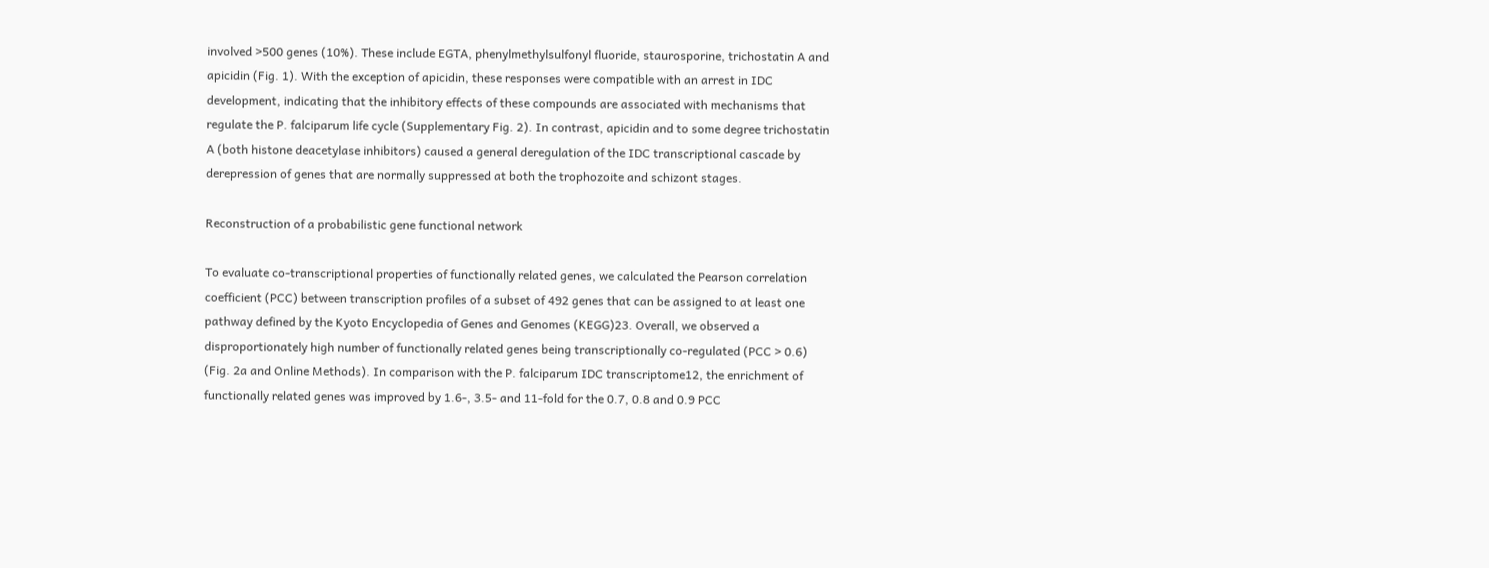involved >500 genes (10%). These include EGTA, phenylmethylsulfonyl fluoride, staurosporine, trichostatin A and apicidin (Fig. 1). With the exception of apicidin, these responses were compatible with an arrest in IDC development, indicating that the inhibitory effects of these compounds are associated with mechanisms that regulate the P. falciparum life cycle (Supplementary Fig. 2). In contrast, apicidin and to some degree trichostatin A (both histone deacetylase inhibitors) caused a general deregulation of the IDC transcriptional cascade by derepression of genes that are normally suppressed at both the trophozoite and schizont stages.

Reconstruction of a probabilistic gene functional network

To evaluate co-transcriptional properties of functionally related genes, we calculated the Pearson correlation coefficient (PCC) between transcription profiles of a subset of 492 genes that can be assigned to at least one pathway defined by the Kyoto Encyclopedia of Genes and Genomes (KEGG)23. Overall, we observed a disproportionately high number of functionally related genes being transcriptionally co-regulated (PCC > 0.6) (Fig. 2a and Online Methods). In comparison with the P. falciparum IDC transcriptome12, the enrichment of functionally related genes was improved by 1.6-, 3.5- and 11-fold for the 0.7, 0.8 and 0.9 PCC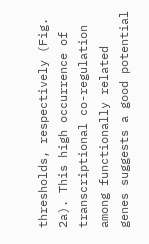thresholds, respectively (Fig. 2a). This high occurrence of transcriptional co-regulation among functionally related genes suggests a good potential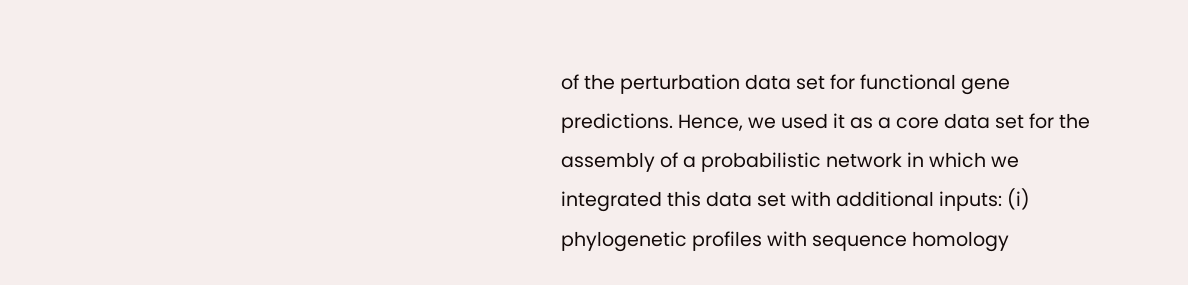of the perturbation data set for functional gene predictions. Hence, we used it as a core data set for the assembly of a probabilistic network in which we integrated this data set with additional inputs: (i) phylogenetic profiles with sequence homology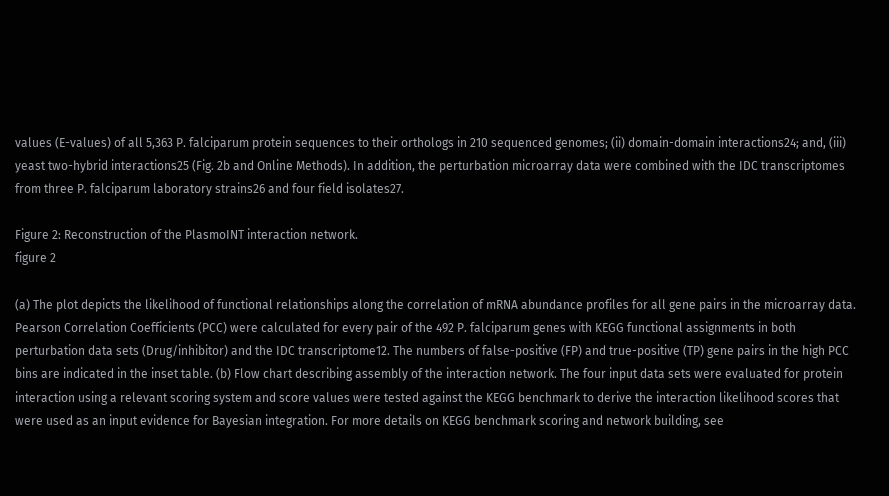values (E-values) of all 5,363 P. falciparum protein sequences to their orthologs in 210 sequenced genomes; (ii) domain-domain interactions24; and, (iii) yeast two-hybrid interactions25 (Fig. 2b and Online Methods). In addition, the perturbation microarray data were combined with the IDC transcriptomes from three P. falciparum laboratory strains26 and four field isolates27.

Figure 2: Reconstruction of the PlasmoINT interaction network.
figure 2

(a) The plot depicts the likelihood of functional relationships along the correlation of mRNA abundance profiles for all gene pairs in the microarray data. Pearson Correlation Coefficients (PCC) were calculated for every pair of the 492 P. falciparum genes with KEGG functional assignments in both perturbation data sets (Drug/inhibitor) and the IDC transcriptome12. The numbers of false-positive (FP) and true-positive (TP) gene pairs in the high PCC bins are indicated in the inset table. (b) Flow chart describing assembly of the interaction network. The four input data sets were evaluated for protein interaction using a relevant scoring system and score values were tested against the KEGG benchmark to derive the interaction likelihood scores that were used as an input evidence for Bayesian integration. For more details on KEGG benchmark scoring and network building, see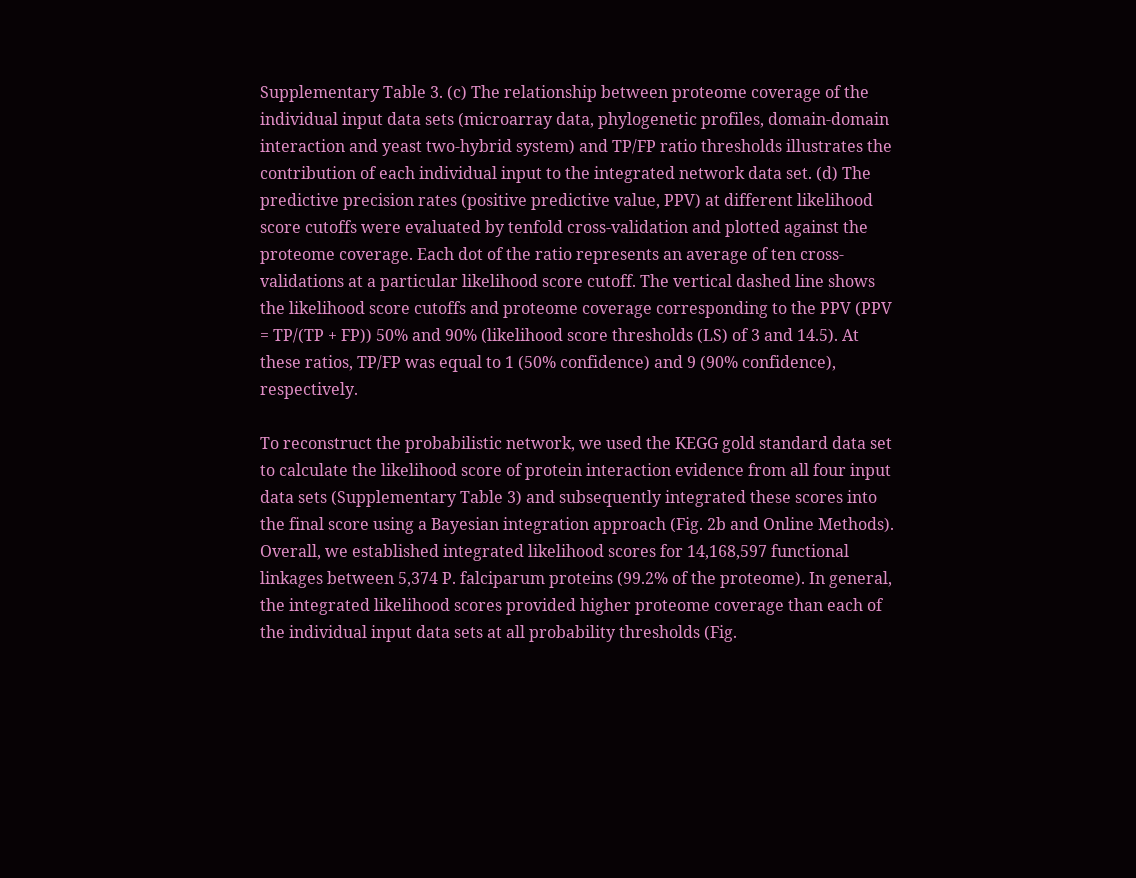Supplementary Table 3. (c) The relationship between proteome coverage of the individual input data sets (microarray data, phylogenetic profiles, domain-domain interaction and yeast two-hybrid system) and TP/FP ratio thresholds illustrates the contribution of each individual input to the integrated network data set. (d) The predictive precision rates (positive predictive value, PPV) at different likelihood score cutoffs were evaluated by tenfold cross-validation and plotted against the proteome coverage. Each dot of the ratio represents an average of ten cross-validations at a particular likelihood score cutoff. The vertical dashed line shows the likelihood score cutoffs and proteome coverage corresponding to the PPV (PPV = TP/(TP + FP)) 50% and 90% (likelihood score thresholds (LS) of 3 and 14.5). At these ratios, TP/FP was equal to 1 (50% confidence) and 9 (90% confidence), respectively.

To reconstruct the probabilistic network, we used the KEGG gold standard data set to calculate the likelihood score of protein interaction evidence from all four input data sets (Supplementary Table 3) and subsequently integrated these scores into the final score using a Bayesian integration approach (Fig. 2b and Online Methods). Overall, we established integrated likelihood scores for 14,168,597 functional linkages between 5,374 P. falciparum proteins (99.2% of the proteome). In general, the integrated likelihood scores provided higher proteome coverage than each of the individual input data sets at all probability thresholds (Fig.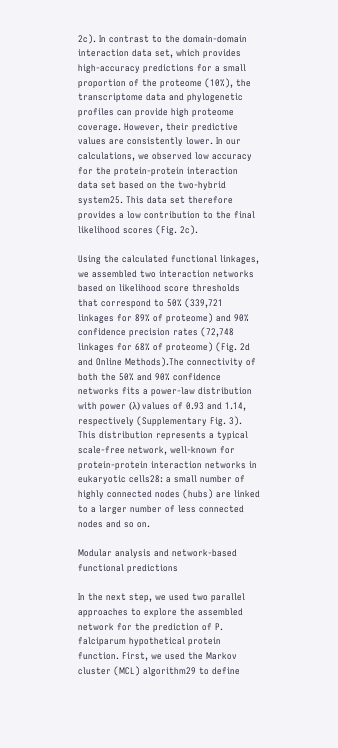2c). In contrast to the domain-domain interaction data set, which provides high-accuracy predictions for a small proportion of the proteome (10%), the transcriptome data and phylogenetic profiles can provide high proteome coverage. However, their predictive values are consistently lower. In our calculations, we observed low accuracy for the protein-protein interaction data set based on the two-hybrid system25. This data set therefore provides a low contribution to the final likelihood scores (Fig. 2c).

Using the calculated functional linkages, we assembled two interaction networks based on likelihood score thresholds that correspond to 50% (339,721 linkages for 89% of proteome) and 90% confidence precision rates (72,748 linkages for 68% of proteome) (Fig. 2d and Online Methods).The connectivity of both the 50% and 90% confidence networks fits a power-law distribution with power (λ) values of 0.93 and 1.14, respectively (Supplementary Fig. 3). This distribution represents a typical scale-free network, well-known for protein-protein interaction networks in eukaryotic cells28: a small number of highly connected nodes (hubs) are linked to a larger number of less connected nodes and so on.

Modular analysis and network-based functional predictions

In the next step, we used two parallel approaches to explore the assembled network for the prediction of P. falciparum hypothetical protein function. First, we used the Markov cluster (MCL) algorithm29 to define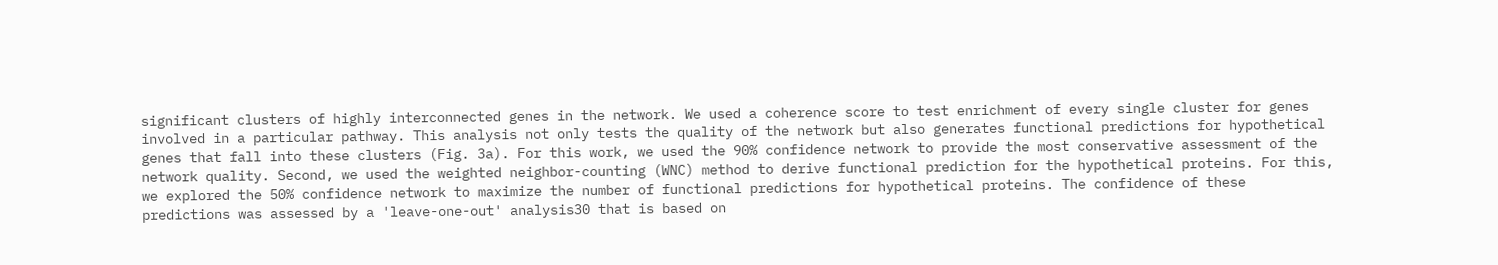significant clusters of highly interconnected genes in the network. We used a coherence score to test enrichment of every single cluster for genes involved in a particular pathway. This analysis not only tests the quality of the network but also generates functional predictions for hypothetical genes that fall into these clusters (Fig. 3a). For this work, we used the 90% confidence network to provide the most conservative assessment of the network quality. Second, we used the weighted neighbor-counting (WNC) method to derive functional prediction for the hypothetical proteins. For this, we explored the 50% confidence network to maximize the number of functional predictions for hypothetical proteins. The confidence of these predictions was assessed by a 'leave-one-out' analysis30 that is based on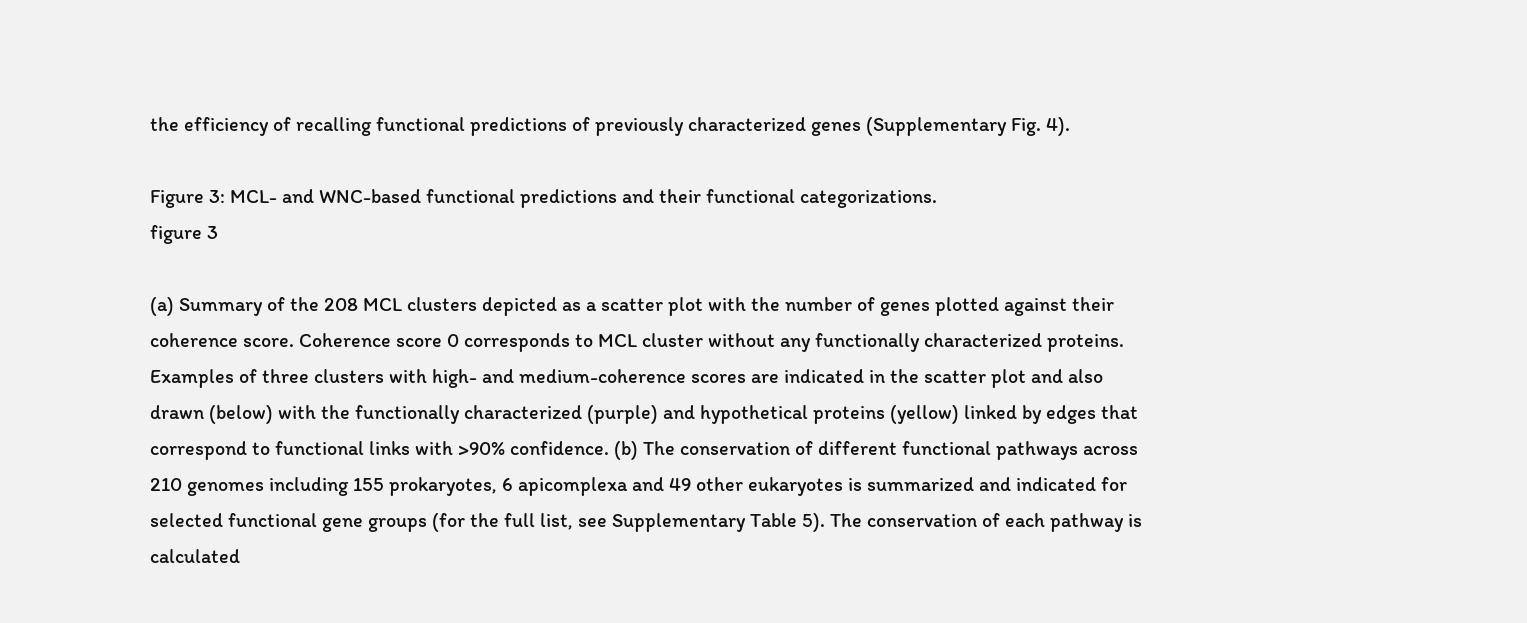the efficiency of recalling functional predictions of previously characterized genes (Supplementary Fig. 4).

Figure 3: MCL- and WNC-based functional predictions and their functional categorizations.
figure 3

(a) Summary of the 208 MCL clusters depicted as a scatter plot with the number of genes plotted against their coherence score. Coherence score 0 corresponds to MCL cluster without any functionally characterized proteins. Examples of three clusters with high- and medium-coherence scores are indicated in the scatter plot and also drawn (below) with the functionally characterized (purple) and hypothetical proteins (yellow) linked by edges that correspond to functional links with >90% confidence. (b) The conservation of different functional pathways across 210 genomes including 155 prokaryotes, 6 apicomplexa and 49 other eukaryotes is summarized and indicated for selected functional gene groups (for the full list, see Supplementary Table 5). The conservation of each pathway is calculated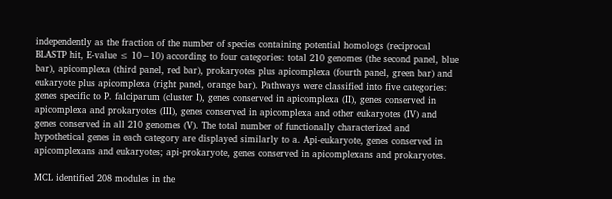independently as the fraction of the number of species containing potential homologs (reciprocal BLASTP hit, E-value ≤ 10−10) according to four categories: total 210 genomes (the second panel, blue bar), apicomplexa (third panel, red bar), prokaryotes plus apicomplexa (fourth panel, green bar) and eukaryote plus apicomplexa (right panel, orange bar). Pathways were classified into five categories: genes specific to P. falciparum (cluster I), genes conserved in apicomplexa (II), genes conserved in apicomplexa and prokaryotes (III), genes conserved in apicomplexa and other eukaryotes (IV) and genes conserved in all 210 genomes (V). The total number of functionally characterized and hypothetical genes in each category are displayed similarly to a. Api-eukaryote, genes conserved in apicomplexans and eukaryotes; api-prokaryote, genes conserved in apicomplexans and prokaryotes.

MCL identified 208 modules in the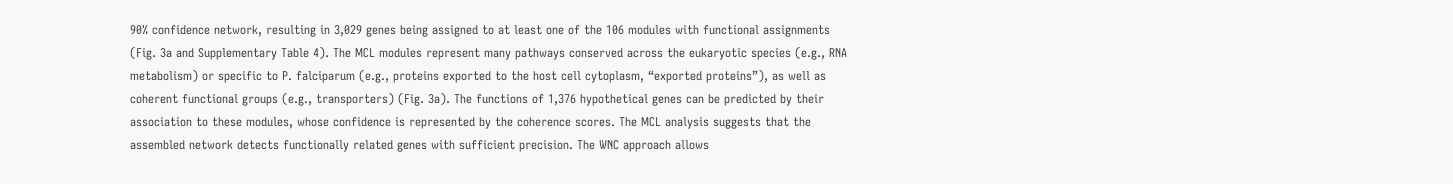90% confidence network, resulting in 3,029 genes being assigned to at least one of the 106 modules with functional assignments (Fig. 3a and Supplementary Table 4). The MCL modules represent many pathways conserved across the eukaryotic species (e.g., RNA metabolism) or specific to P. falciparum (e.g., proteins exported to the host cell cytoplasm, “exported proteins”), as well as coherent functional groups (e.g., transporters) (Fig. 3a). The functions of 1,376 hypothetical genes can be predicted by their association to these modules, whose confidence is represented by the coherence scores. The MCL analysis suggests that the assembled network detects functionally related genes with sufficient precision. The WNC approach allows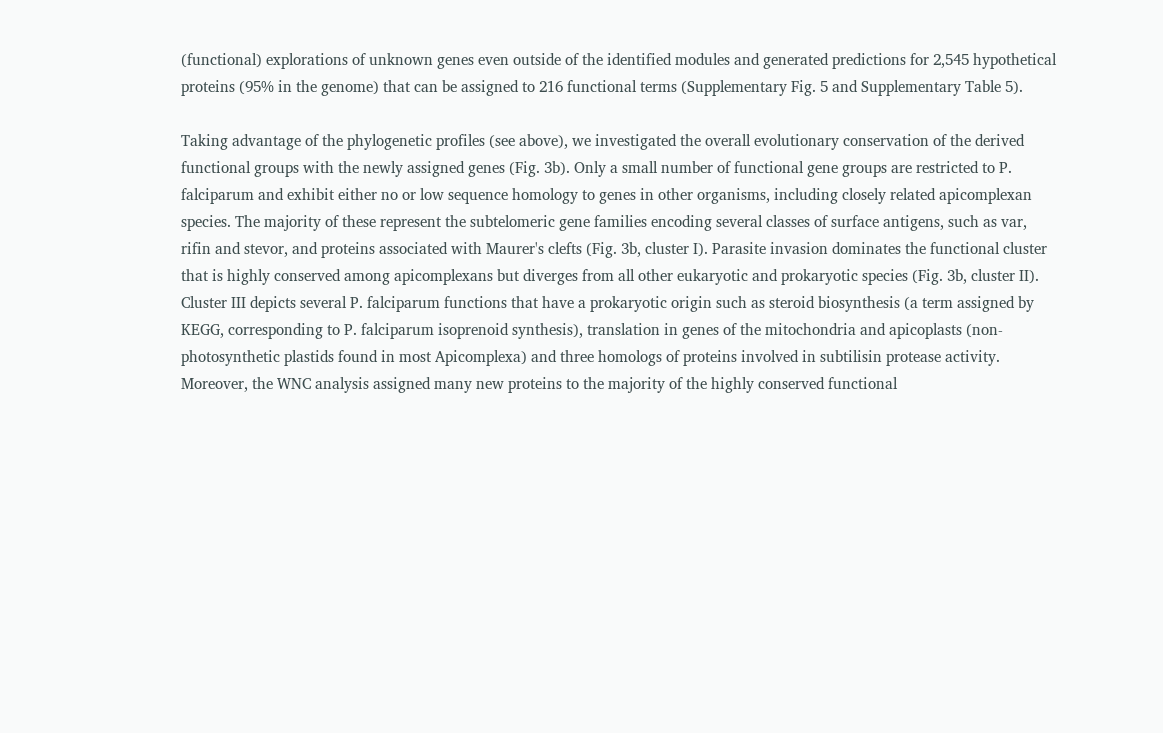(functional) explorations of unknown genes even outside of the identified modules and generated predictions for 2,545 hypothetical proteins (95% in the genome) that can be assigned to 216 functional terms (Supplementary Fig. 5 and Supplementary Table 5).

Taking advantage of the phylogenetic profiles (see above), we investigated the overall evolutionary conservation of the derived functional groups with the newly assigned genes (Fig. 3b). Only a small number of functional gene groups are restricted to P. falciparum and exhibit either no or low sequence homology to genes in other organisms, including closely related apicomplexan species. The majority of these represent the subtelomeric gene families encoding several classes of surface antigens, such as var, rifin and stevor, and proteins associated with Maurer's clefts (Fig. 3b, cluster I). Parasite invasion dominates the functional cluster that is highly conserved among apicomplexans but diverges from all other eukaryotic and prokaryotic species (Fig. 3b, cluster II). Cluster III depicts several P. falciparum functions that have a prokaryotic origin such as steroid biosynthesis (a term assigned by KEGG, corresponding to P. falciparum isoprenoid synthesis), translation in genes of the mitochondria and apicoplasts (non-photosynthetic plastids found in most Apicomplexa) and three homologs of proteins involved in subtilisin protease activity. Moreover, the WNC analysis assigned many new proteins to the majority of the highly conserved functional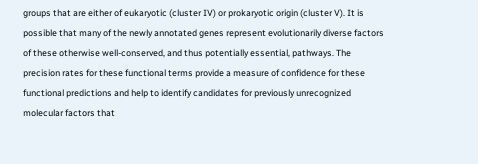groups that are either of eukaryotic (cluster IV) or prokaryotic origin (cluster V). It is possible that many of the newly annotated genes represent evolutionarily diverse factors of these otherwise well-conserved, and thus potentially essential, pathways. The precision rates for these functional terms provide a measure of confidence for these functional predictions and help to identify candidates for previously unrecognized molecular factors that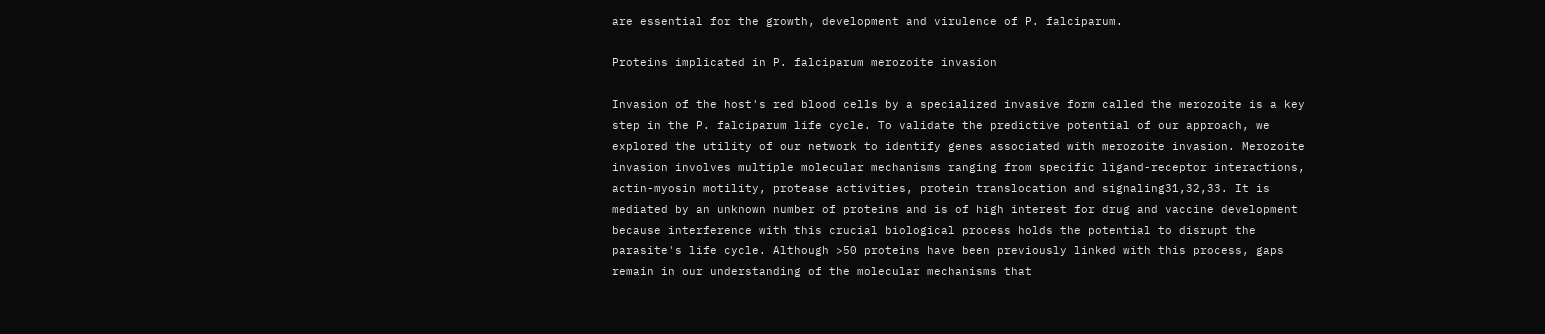are essential for the growth, development and virulence of P. falciparum.

Proteins implicated in P. falciparum merozoite invasion

Invasion of the host's red blood cells by a specialized invasive form called the merozoite is a key step in the P. falciparum life cycle. To validate the predictive potential of our approach, we explored the utility of our network to identify genes associated with merozoite invasion. Merozoite invasion involves multiple molecular mechanisms ranging from specific ligand-receptor interactions, actin-myosin motility, protease activities, protein translocation and signaling31,32,33. It is mediated by an unknown number of proteins and is of high interest for drug and vaccine development because interference with this crucial biological process holds the potential to disrupt the parasite's life cycle. Although >50 proteins have been previously linked with this process, gaps remain in our understanding of the molecular mechanisms that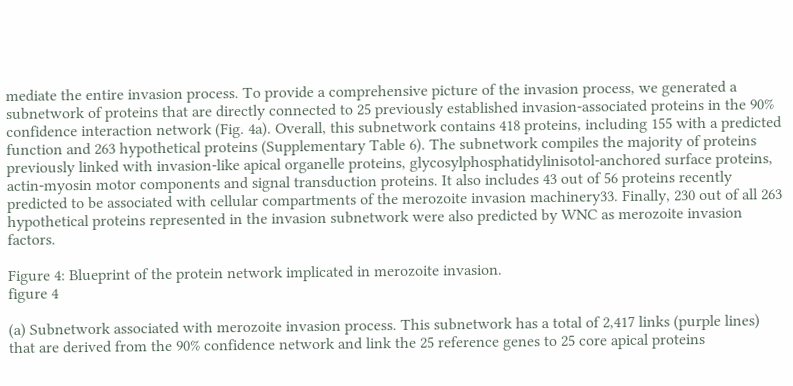mediate the entire invasion process. To provide a comprehensive picture of the invasion process, we generated a subnetwork of proteins that are directly connected to 25 previously established invasion-associated proteins in the 90% confidence interaction network (Fig. 4a). Overall, this subnetwork contains 418 proteins, including 155 with a predicted function and 263 hypothetical proteins (Supplementary Table 6). The subnetwork compiles the majority of proteins previously linked with invasion-like apical organelle proteins, glycosylphosphatidylinisotol-anchored surface proteins, actin-myosin motor components and signal transduction proteins. It also includes 43 out of 56 proteins recently predicted to be associated with cellular compartments of the merozoite invasion machinery33. Finally, 230 out of all 263 hypothetical proteins represented in the invasion subnetwork were also predicted by WNC as merozoite invasion factors.

Figure 4: Blueprint of the protein network implicated in merozoite invasion.
figure 4

(a) Subnetwork associated with merozoite invasion process. This subnetwork has a total of 2,417 links (purple lines) that are derived from the 90% confidence network and link the 25 reference genes to 25 core apical proteins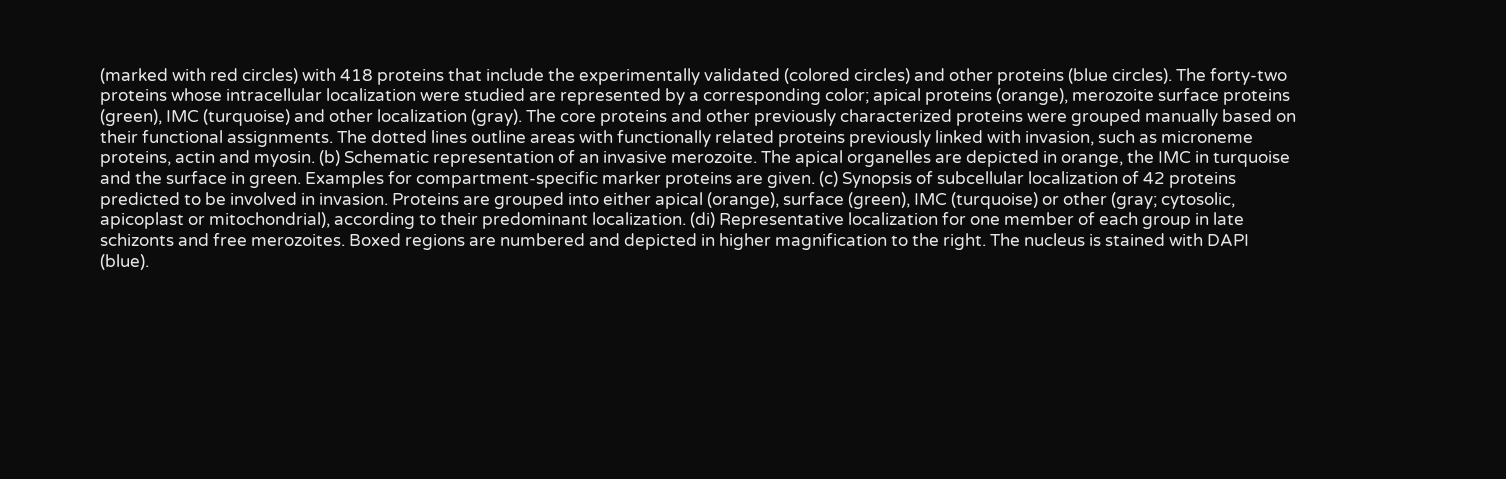(marked with red circles) with 418 proteins that include the experimentally validated (colored circles) and other proteins (blue circles). The forty-two proteins whose intracellular localization were studied are represented by a corresponding color; apical proteins (orange), merozoite surface proteins (green), IMC (turquoise) and other localization (gray). The core proteins and other previously characterized proteins were grouped manually based on their functional assignments. The dotted lines outline areas with functionally related proteins previously linked with invasion, such as microneme proteins, actin and myosin. (b) Schematic representation of an invasive merozoite. The apical organelles are depicted in orange, the IMC in turquoise and the surface in green. Examples for compartment-specific marker proteins are given. (c) Synopsis of subcellular localization of 42 proteins predicted to be involved in invasion. Proteins are grouped into either apical (orange), surface (green), IMC (turquoise) or other (gray; cytosolic, apicoplast or mitochondrial), according to their predominant localization. (di) Representative localization for one member of each group in late schizonts and free merozoites. Boxed regions are numbered and depicted in higher magnification to the right. The nucleus is stained with DAPI (blue).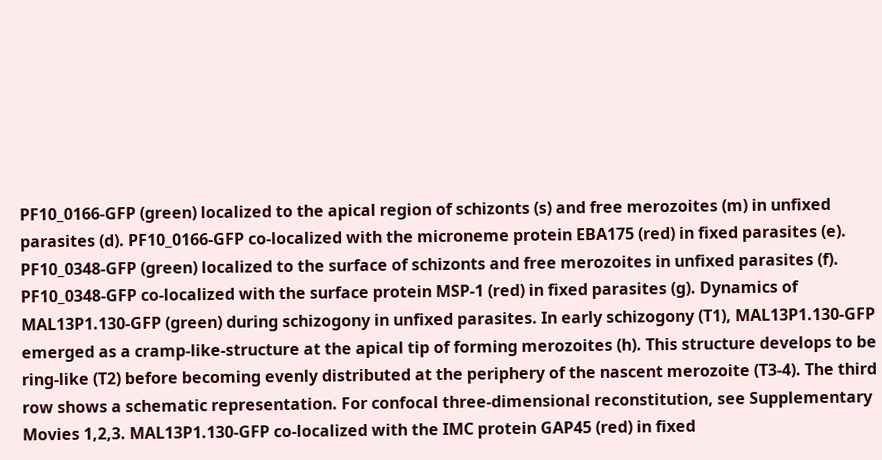PF10_0166-GFP (green) localized to the apical region of schizonts (s) and free merozoites (m) in unfixed parasites (d). PF10_0166-GFP co-localized with the microneme protein EBA175 (red) in fixed parasites (e). PF10_0348-GFP (green) localized to the surface of schizonts and free merozoites in unfixed parasites (f). PF10_0348-GFP co-localized with the surface protein MSP-1 (red) in fixed parasites (g). Dynamics of MAL13P1.130-GFP (green) during schizogony in unfixed parasites. In early schizogony (T1), MAL13P1.130-GFP emerged as a cramp-like-structure at the apical tip of forming merozoites (h). This structure develops to be ring-like (T2) before becoming evenly distributed at the periphery of the nascent merozoite (T3-4). The third row shows a schematic representation. For confocal three-dimensional reconstitution, see Supplementary Movies 1,2,3. MAL13P1.130-GFP co-localized with the IMC protein GAP45 (red) in fixed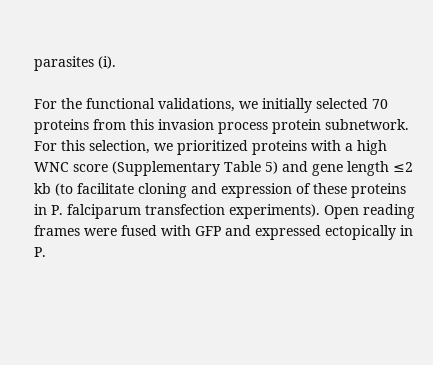parasites (i).

For the functional validations, we initially selected 70 proteins from this invasion process protein subnetwork. For this selection, we prioritized proteins with a high WNC score (Supplementary Table 5) and gene length ≤2 kb (to facilitate cloning and expression of these proteins in P. falciparum transfection experiments). Open reading frames were fused with GFP and expressed ectopically in P.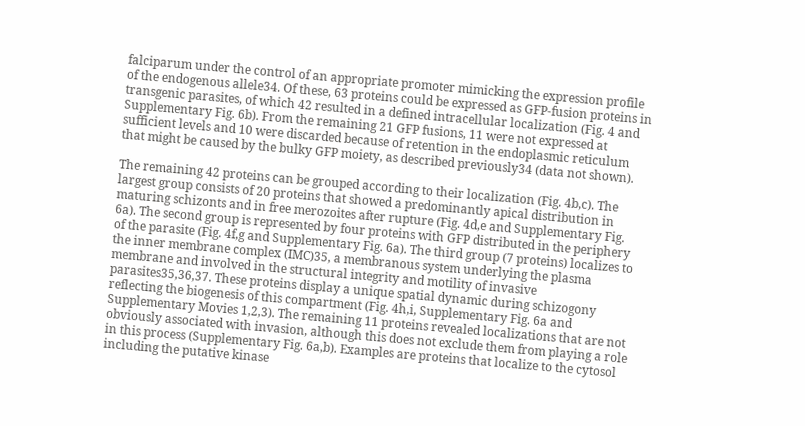falciparum under the control of an appropriate promoter mimicking the expression profile of the endogenous allele34. Of these, 63 proteins could be expressed as GFP-fusion proteins in transgenic parasites, of which 42 resulted in a defined intracellular localization (Fig. 4 and Supplementary Fig. 6b). From the remaining 21 GFP fusions, 11 were not expressed at sufficient levels and 10 were discarded because of retention in the endoplasmic reticulum that might be caused by the bulky GFP moiety, as described previously34 (data not shown).

The remaining 42 proteins can be grouped according to their localization (Fig. 4b,c). The largest group consists of 20 proteins that showed a predominantly apical distribution in maturing schizonts and in free merozoites after rupture (Fig. 4d,e and Supplementary Fig. 6a). The second group is represented by four proteins with GFP distributed in the periphery of the parasite (Fig. 4f,g and Supplementary Fig. 6a). The third group (7 proteins) localizes to the inner membrane complex (IMC)35, a membranous system underlying the plasma membrane and involved in the structural integrity and motility of invasive parasites35,36,37. These proteins display a unique spatial dynamic during schizogony reflecting the biogenesis of this compartment (Fig. 4h,i, Supplementary Fig. 6a and Supplementary Movies 1,2,3). The remaining 11 proteins revealed localizations that are not obviously associated with invasion, although this does not exclude them from playing a role in this process (Supplementary Fig. 6a,b). Examples are proteins that localize to the cytosol including the putative kinase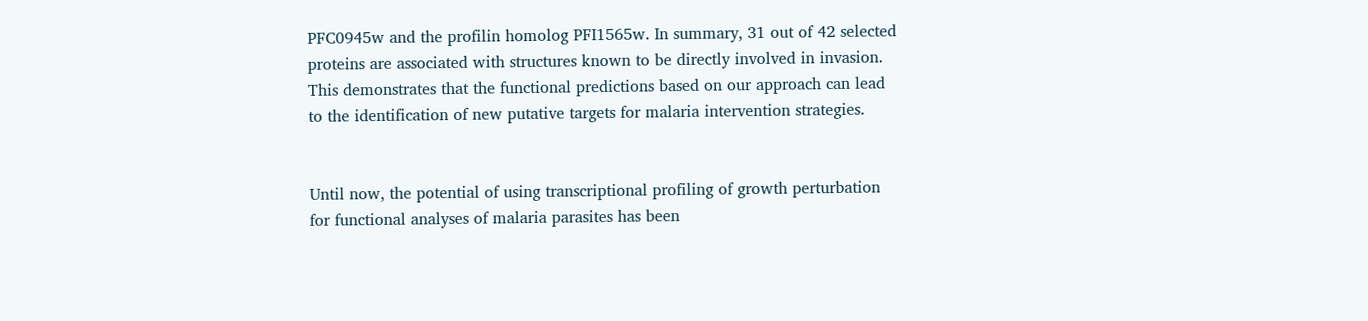PFC0945w and the profilin homolog PFI1565w. In summary, 31 out of 42 selected proteins are associated with structures known to be directly involved in invasion. This demonstrates that the functional predictions based on our approach can lead to the identification of new putative targets for malaria intervention strategies.


Until now, the potential of using transcriptional profiling of growth perturbation for functional analyses of malaria parasites has been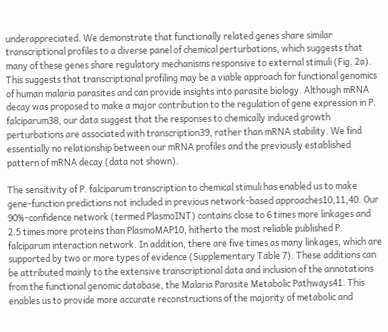underappreciated. We demonstrate that functionally related genes share similar transcriptional profiles to a diverse panel of chemical perturbations, which suggests that many of these genes share regulatory mechanisms responsive to external stimuli (Fig. 2a). This suggests that transcriptional profiling may be a viable approach for functional genomics of human malaria parasites and can provide insights into parasite biology. Although mRNA decay was proposed to make a major contribution to the regulation of gene expression in P. falciparum38, our data suggest that the responses to chemically induced growth perturbations are associated with transcription39, rather than mRNA stability. We find essentially no relationship between our mRNA profiles and the previously established pattern of mRNA decay (data not shown).

The sensitivity of P. falciparum transcription to chemical stimuli has enabled us to make gene-function predictions not included in previous network-based approaches10,11,40. Our 90%-confidence network (termed PlasmoINT) contains close to 6 times more linkages and 2.5 times more proteins than PlasmoMAP10, hitherto the most reliable published P. falciparum interaction network. In addition, there are five times as many linkages, which are supported by two or more types of evidence (Supplementary Table 7). These additions can be attributed mainly to the extensive transcriptional data and inclusion of the annotations from the functional genomic database, the Malaria Parasite Metabolic Pathways41. This enables us to provide more accurate reconstructions of the majority of metabolic and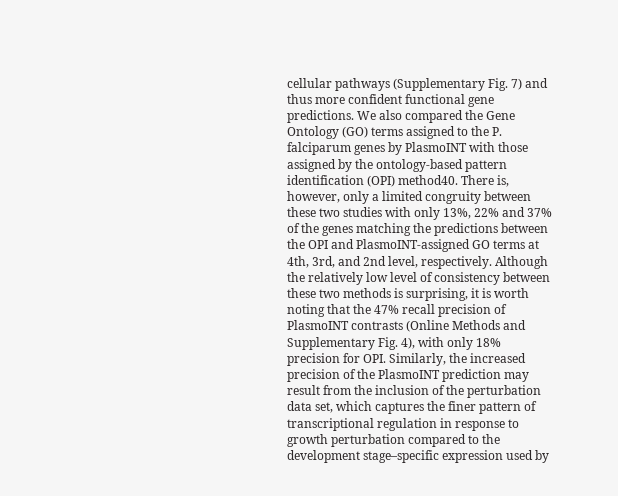cellular pathways (Supplementary Fig. 7) and thus more confident functional gene predictions. We also compared the Gene Ontology (GO) terms assigned to the P. falciparum genes by PlasmoINT with those assigned by the ontology-based pattern identification (OPI) method40. There is, however, only a limited congruity between these two studies with only 13%, 22% and 37% of the genes matching the predictions between the OPI and PlasmoINT-assigned GO terms at 4th, 3rd, and 2nd level, respectively. Although the relatively low level of consistency between these two methods is surprising, it is worth noting that the 47% recall precision of PlasmoINT contrasts (Online Methods and Supplementary Fig. 4), with only 18% precision for OPI. Similarly, the increased precision of the PlasmoINT prediction may result from the inclusion of the perturbation data set, which captures the finer pattern of transcriptional regulation in response to growth perturbation compared to the development stage–specific expression used by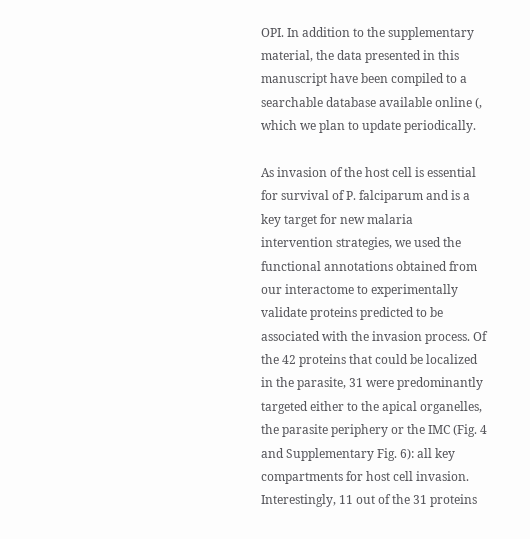OPI. In addition to the supplementary material, the data presented in this manuscript have been compiled to a searchable database available online (, which we plan to update periodically.

As invasion of the host cell is essential for survival of P. falciparum and is a key target for new malaria intervention strategies, we used the functional annotations obtained from our interactome to experimentally validate proteins predicted to be associated with the invasion process. Of the 42 proteins that could be localized in the parasite, 31 were predominantly targeted either to the apical organelles, the parasite periphery or the IMC (Fig. 4 and Supplementary Fig. 6): all key compartments for host cell invasion. Interestingly, 11 out of the 31 proteins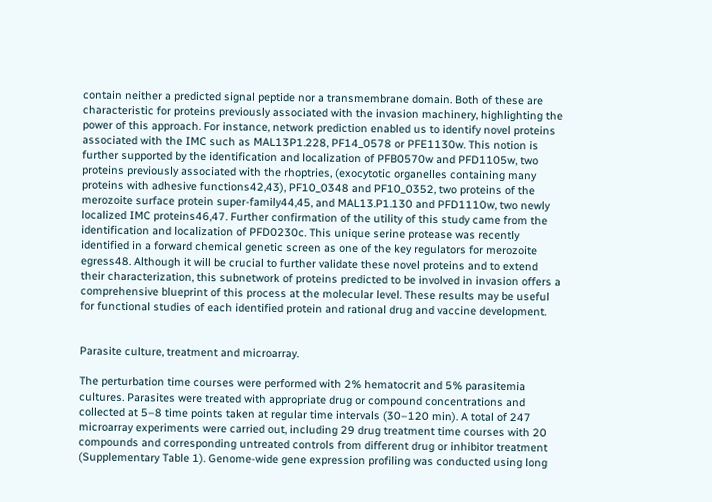contain neither a predicted signal peptide nor a transmembrane domain. Both of these are characteristic for proteins previously associated with the invasion machinery, highlighting the power of this approach. For instance, network prediction enabled us to identify novel proteins associated with the IMC such as MAL13P1.228, PF14_0578 or PFE1130w. This notion is further supported by the identification and localization of PFB0570w and PFD1105w, two proteins previously associated with the rhoptries, (exocytotic organelles containing many proteins with adhesive functions42,43), PF10_0348 and PF10_0352, two proteins of the merozoite surface protein super-family44,45, and MAL13.P1.130 and PFD1110w, two newly localized IMC proteins46,47. Further confirmation of the utility of this study came from the identification and localization of PFD0230c. This unique serine protease was recently identified in a forward chemical genetic screen as one of the key regulators for merozoite egress48. Although it will be crucial to further validate these novel proteins and to extend their characterization, this subnetwork of proteins predicted to be involved in invasion offers a comprehensive blueprint of this process at the molecular level. These results may be useful for functional studies of each identified protein and rational drug and vaccine development.


Parasite culture, treatment and microarray.

The perturbation time courses were performed with 2% hematocrit and 5% parasitemia cultures. Parasites were treated with appropriate drug or compound concentrations and collected at 5–8 time points taken at regular time intervals (30–120 min). A total of 247 microarray experiments were carried out, including 29 drug treatment time courses with 20 compounds and corresponding untreated controls from different drug or inhibitor treatment (Supplementary Table 1). Genome-wide gene expression profiling was conducted using long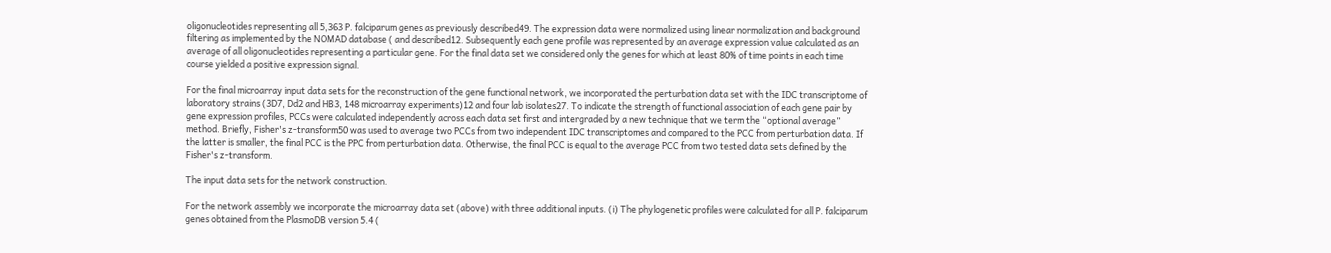oligonucleotides representing all 5,363 P. falciparum genes as previously described49. The expression data were normalized using linear normalization and background filtering as implemented by the NOMAD database ( and described12. Subsequently each gene profile was represented by an average expression value calculated as an average of all oligonucleotides representing a particular gene. For the final data set we considered only the genes for which at least 80% of time points in each time course yielded a positive expression signal.

For the final microarray input data sets for the reconstruction of the gene functional network, we incorporated the perturbation data set with the IDC transcriptome of laboratory strains (3D7, Dd2 and HB3, 148 microarray experiments)12 and four lab isolates27. To indicate the strength of functional association of each gene pair by gene expression profiles, PCCs were calculated independently across each data set first and intergraded by a new technique that we term the “optional average” method. Briefly, Fisher's z-transform50 was used to average two PCCs from two independent IDC transcriptomes and compared to the PCC from perturbation data. If the latter is smaller, the final PCC is the PPC from perturbation data. Otherwise, the final PCC is equal to the average PCC from two tested data sets defined by the Fisher's z-transform.

The input data sets for the network construction.

For the network assembly we incorporate the microarray data set (above) with three additional inputs. (i) The phylogenetic profiles were calculated for all P. falciparum genes obtained from the PlasmoDB version 5.4 (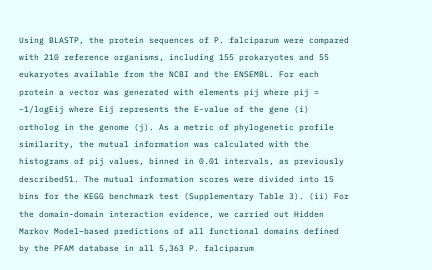Using BLASTP, the protein sequences of P. falciparum were compared with 210 reference organisms, including 155 prokaryotes and 55 eukaryotes available from the NCBI and the ENSEMBL. For each protein a vector was generated with elements pij where pij = −1/logEij where Eij represents the E-value of the gene (i) ortholog in the genome (j). As a metric of phylogenetic profile similarity, the mutual information was calculated with the histograms of pij values, binned in 0.01 intervals, as previously described51. The mutual information scores were divided into 15 bins for the KEGG benchmark test (Supplementary Table 3). (ii) For the domain-domain interaction evidence, we carried out Hidden Markov Model–based predictions of all functional domains defined by the PFAM database in all 5,363 P. falciparum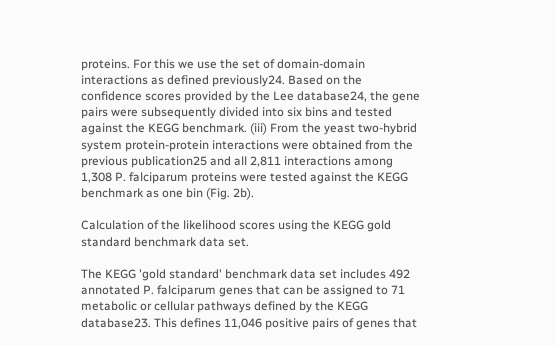proteins. For this we use the set of domain-domain interactions as defined previously24. Based on the confidence scores provided by the Lee database24, the gene pairs were subsequently divided into six bins and tested against the KEGG benchmark. (iii) From the yeast two-hybrid system protein-protein interactions were obtained from the previous publication25 and all 2,811 interactions among 1,308 P. falciparum proteins were tested against the KEGG benchmark as one bin (Fig. 2b).

Calculation of the likelihood scores using the KEGG gold standard benchmark data set.

The KEGG 'gold standard' benchmark data set includes 492 annotated P. falciparum genes that can be assigned to 71 metabolic or cellular pathways defined by the KEGG database23. This defines 11,046 positive pairs of genes that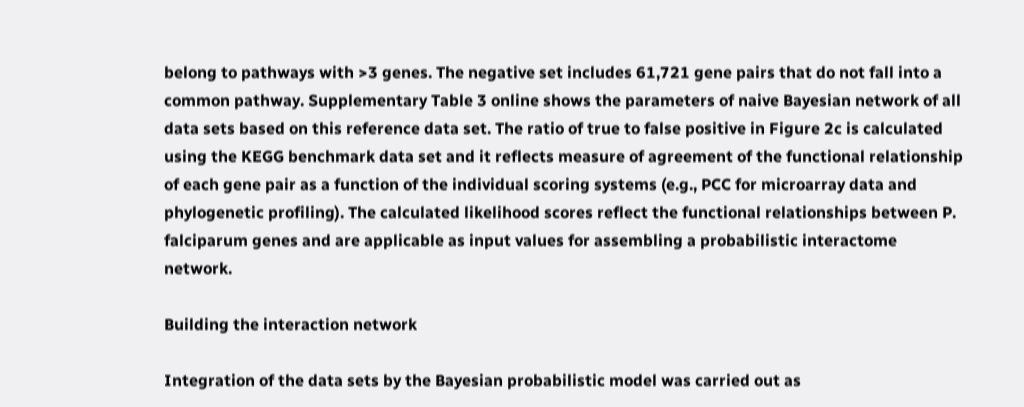belong to pathways with >3 genes. The negative set includes 61,721 gene pairs that do not fall into a common pathway. Supplementary Table 3 online shows the parameters of naive Bayesian network of all data sets based on this reference data set. The ratio of true to false positive in Figure 2c is calculated using the KEGG benchmark data set and it reflects measure of agreement of the functional relationship of each gene pair as a function of the individual scoring systems (e.g., PCC for microarray data and phylogenetic profiling). The calculated likelihood scores reflect the functional relationships between P. falciparum genes and are applicable as input values for assembling a probabilistic interactome network.

Building the interaction network

Integration of the data sets by the Bayesian probabilistic model was carried out as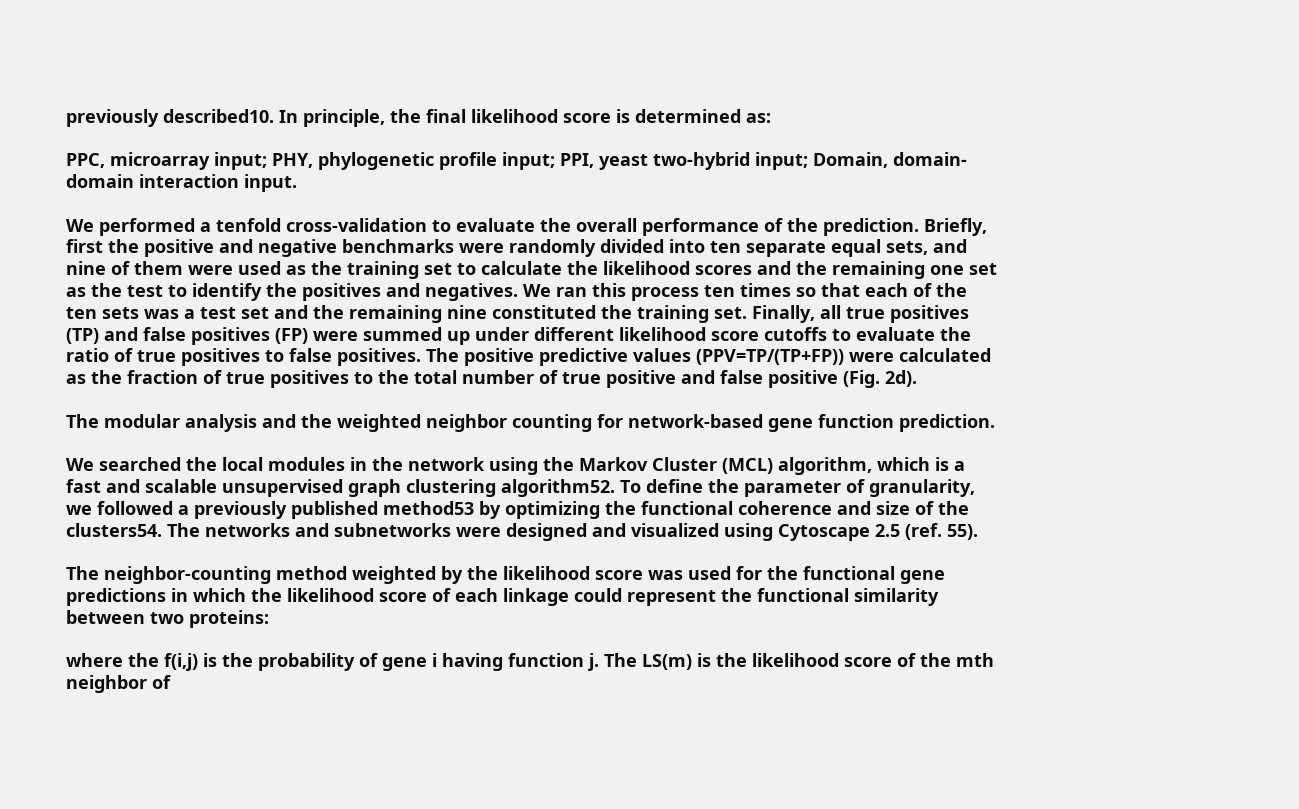previously described10. In principle, the final likelihood score is determined as:

PPC, microarray input; PHY, phylogenetic profile input; PPI, yeast two-hybrid input; Domain, domain-domain interaction input.

We performed a tenfold cross-validation to evaluate the overall performance of the prediction. Briefly, first the positive and negative benchmarks were randomly divided into ten separate equal sets, and nine of them were used as the training set to calculate the likelihood scores and the remaining one set as the test to identify the positives and negatives. We ran this process ten times so that each of the ten sets was a test set and the remaining nine constituted the training set. Finally, all true positives (TP) and false positives (FP) were summed up under different likelihood score cutoffs to evaluate the ratio of true positives to false positives. The positive predictive values (PPV=TP/(TP+FP)) were calculated as the fraction of true positives to the total number of true positive and false positive (Fig. 2d).

The modular analysis and the weighted neighbor counting for network-based gene function prediction.

We searched the local modules in the network using the Markov Cluster (MCL) algorithm, which is a fast and scalable unsupervised graph clustering algorithm52. To define the parameter of granularity, we followed a previously published method53 by optimizing the functional coherence and size of the clusters54. The networks and subnetworks were designed and visualized using Cytoscape 2.5 (ref. 55).

The neighbor-counting method weighted by the likelihood score was used for the functional gene predictions in which the likelihood score of each linkage could represent the functional similarity between two proteins:

where the f(i,j) is the probability of gene i having function j. The LS(m) is the likelihood score of the mth neighbor of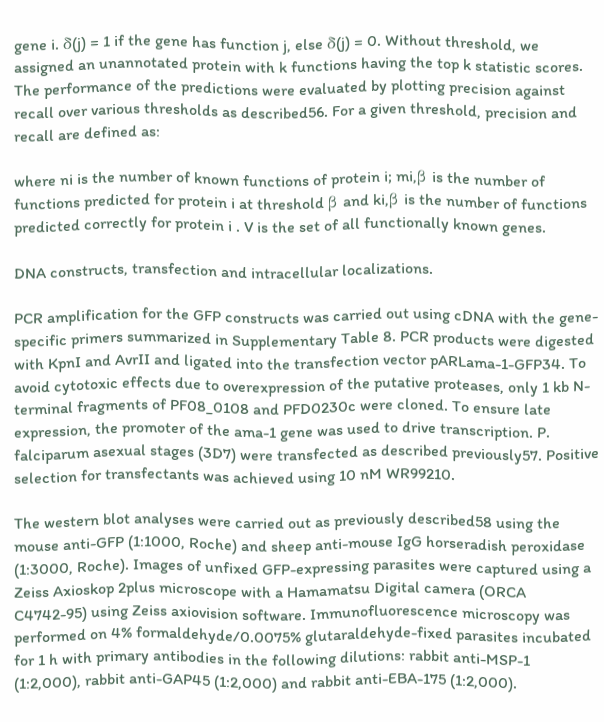gene i. δ(j) = 1 if the gene has function j, else δ(j) = 0. Without threshold, we assigned an unannotated protein with k functions having the top k statistic scores. The performance of the predictions were evaluated by plotting precision against recall over various thresholds as described56. For a given threshold, precision and recall are defined as:

where ni is the number of known functions of protein i; mi,β is the number of functions predicted for protein i at threshold β and ki,β is the number of functions predicted correctly for protein i . V is the set of all functionally known genes.

DNA constructs, transfection and intracellular localizations.

PCR amplification for the GFP constructs was carried out using cDNA with the gene-specific primers summarized in Supplementary Table 8. PCR products were digested with KpnI and AvrII and ligated into the transfection vector pARLama-1-GFP34. To avoid cytotoxic effects due to overexpression of the putative proteases, only 1 kb N-terminal fragments of PF08_0108 and PFD0230c were cloned. To ensure late expression, the promoter of the ama-1 gene was used to drive transcription. P. falciparum asexual stages (3D7) were transfected as described previously57. Positive selection for transfectants was achieved using 10 nM WR99210.

The western blot analyses were carried out as previously described58 using the mouse anti-GFP (1:1000, Roche) and sheep anti-mouse IgG horseradish peroxidase (1:3000, Roche). Images of unfixed GFP-expressing parasites were captured using a Zeiss Axioskop 2plus microscope with a Hamamatsu Digital camera (ORCA C4742-95) using Zeiss axiovision software. Immunofluorescence microscopy was performed on 4% formaldehyde/0.0075% glutaraldehyde-fixed parasites incubated for 1 h with primary antibodies in the following dilutions: rabbit anti-MSP-1 (1:2,000), rabbit anti-GAP45 (1:2,000) and rabbit anti-EBA-175 (1:2,000).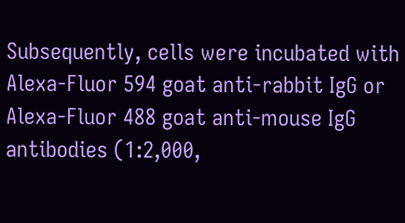Subsequently, cells were incubated with Alexa-Fluor 594 goat anti-rabbit IgG or Alexa-Fluor 488 goat anti-mouse IgG antibodies (1:2,000,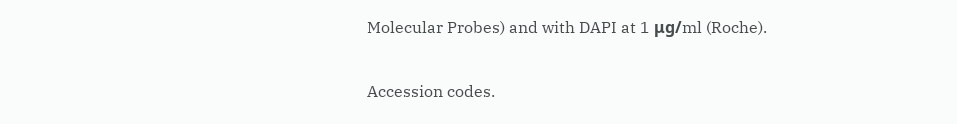Molecular Probes) and with DAPI at 1 μg/ml (Roche).

Accession codes.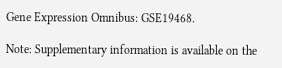Gene Expression Omnibus: GSE19468.

Note: Supplementary information is available on the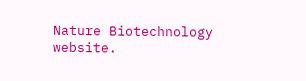Nature Biotechnology website.